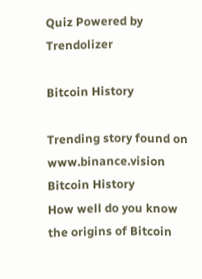Quiz Powered by Trendolizer

Bitcoin History

Trending story found on www.binance.vision
Bitcoin History
How well do you know the origins of Bitcoin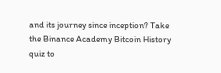and its journey since inception? Take the Binance Academy Bitcoin History quiz to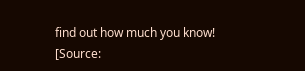find out how much you know!
[Source: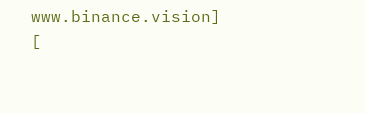www.binance.vision] [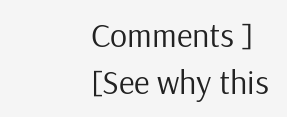Comments ] [See why this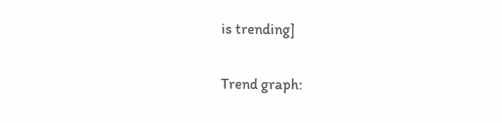is trending]

Trend graph: